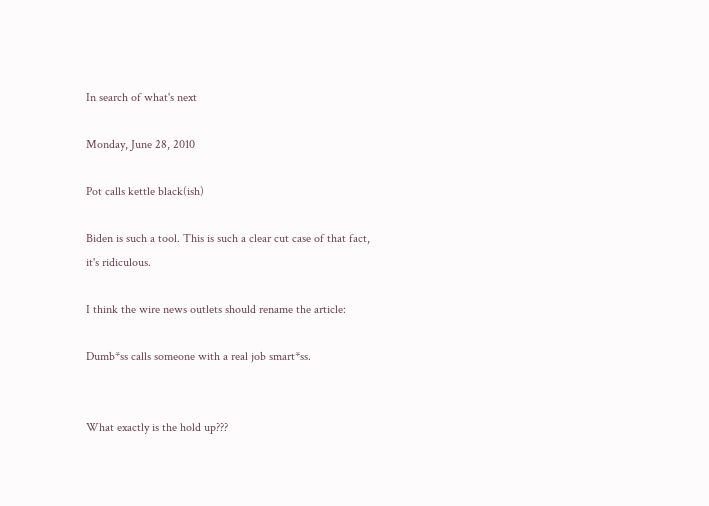In search of what's next

Monday, June 28, 2010

Pot calls kettle black(ish)

Biden is such a tool. This is such a clear cut case of that fact, it's ridiculous.

I think the wire news outlets should rename the article:

Dumb*ss calls someone with a real job smart*ss.


What exactly is the hold up???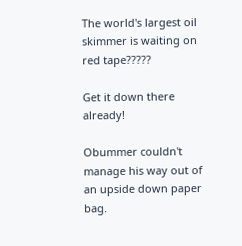The world's largest oil skimmer is waiting on red tape?????

Get it down there already!

Obummer couldn't manage his way out of an upside down paper bag.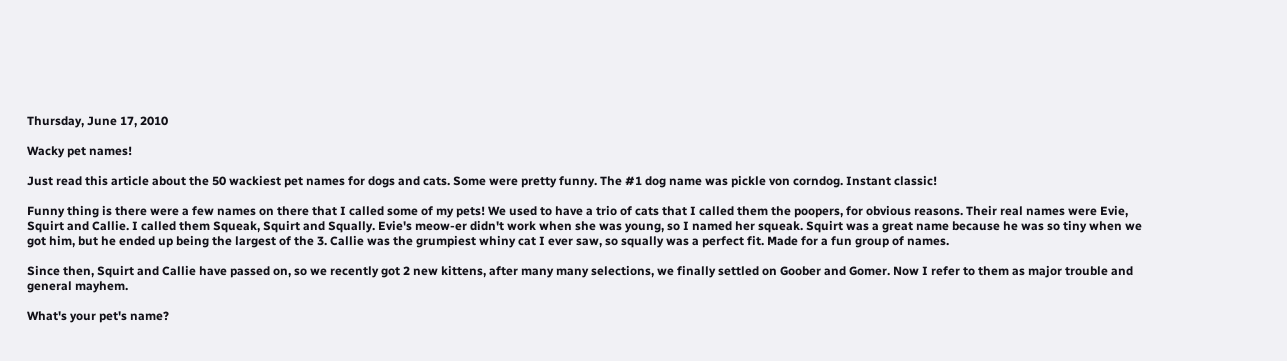Thursday, June 17, 2010

Wacky pet names!

Just read this article about the 50 wackiest pet names for dogs and cats. Some were pretty funny. The #1 dog name was pickle von corndog. Instant classic!

Funny thing is there were a few names on there that I called some of my pets! We used to have a trio of cats that I called them the poopers, for obvious reasons. Their real names were Evie, Squirt and Callie. I called them Squeak, Squirt and Squally. Evie's meow-er didn't work when she was young, so I named her squeak. Squirt was a great name because he was so tiny when we got him, but he ended up being the largest of the 3. Callie was the grumpiest whiny cat I ever saw, so squally was a perfect fit. Made for a fun group of names.

Since then, Squirt and Callie have passed on, so we recently got 2 new kittens, after many many selections, we finally settled on Goober and Gomer. Now I refer to them as major trouble and general mayhem.

What's your pet's name?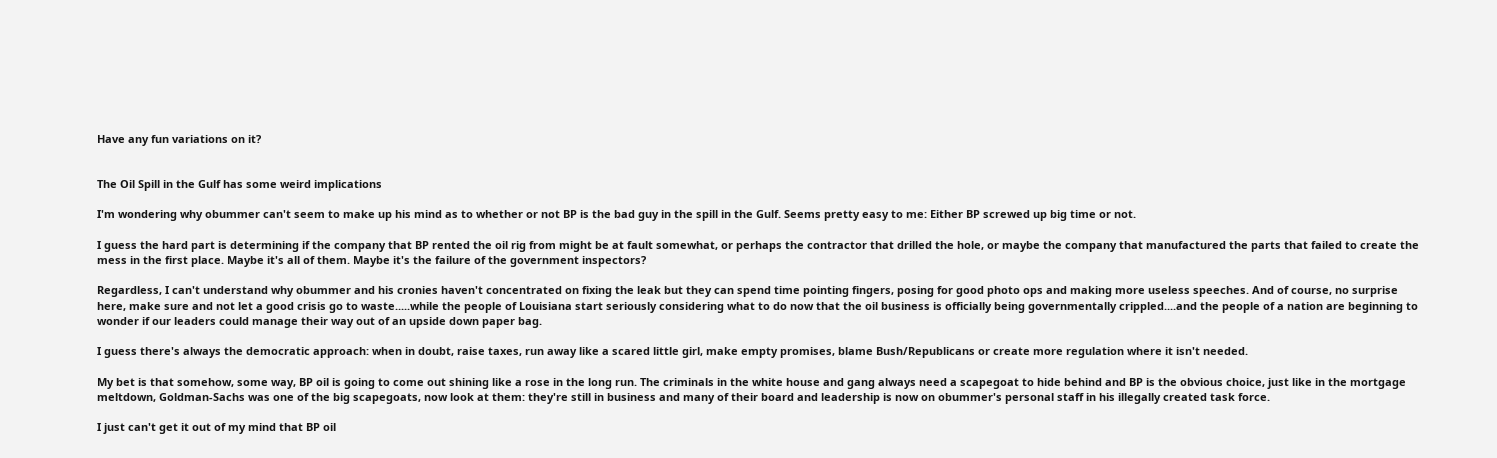Have any fun variations on it?


The Oil Spill in the Gulf has some weird implications

I'm wondering why obummer can't seem to make up his mind as to whether or not BP is the bad guy in the spill in the Gulf. Seems pretty easy to me: Either BP screwed up big time or not.

I guess the hard part is determining if the company that BP rented the oil rig from might be at fault somewhat, or perhaps the contractor that drilled the hole, or maybe the company that manufactured the parts that failed to create the mess in the first place. Maybe it's all of them. Maybe it's the failure of the government inspectors?

Regardless, I can't understand why obummer and his cronies haven't concentrated on fixing the leak but they can spend time pointing fingers, posing for good photo ops and making more useless speeches. And of course, no surprise here, make sure and not let a good crisis go to waste.....while the people of Louisiana start seriously considering what to do now that the oil business is officially being governmentally crippled....and the people of a nation are beginning to wonder if our leaders could manage their way out of an upside down paper bag.

I guess there's always the democratic approach: when in doubt, raise taxes, run away like a scared little girl, make empty promises, blame Bush/Republicans or create more regulation where it isn't needed.

My bet is that somehow, some way, BP oil is going to come out shining like a rose in the long run. The criminals in the white house and gang always need a scapegoat to hide behind and BP is the obvious choice, just like in the mortgage meltdown, Goldman-Sachs was one of the big scapegoats, now look at them: they're still in business and many of their board and leadership is now on obummer's personal staff in his illegally created task force.

I just can't get it out of my mind that BP oil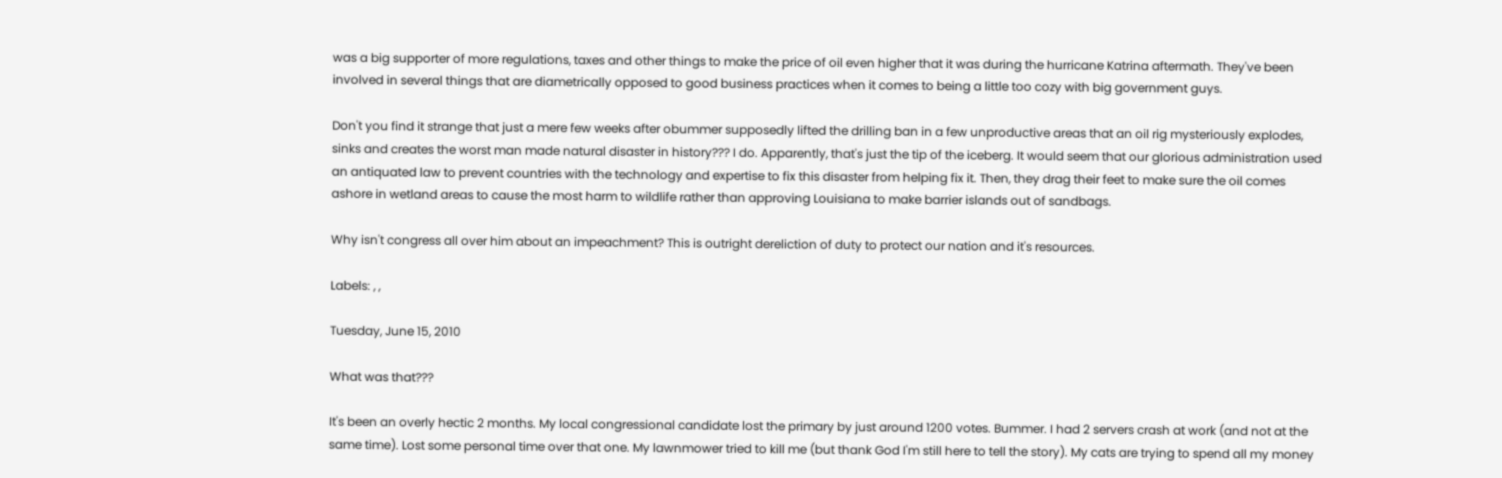was a big supporter of more regulations, taxes and other things to make the price of oil even higher that it was during the hurricane Katrina aftermath. They've been involved in several things that are diametrically opposed to good business practices when it comes to being a little too cozy with big government guys.

Don't you find it strange that just a mere few weeks after obummer supposedly lifted the drilling ban in a few unproductive areas that an oil rig mysteriously explodes, sinks and creates the worst man made natural disaster in history??? I do. Apparently, that's just the tip of the iceberg. It would seem that our glorious administration used an antiquated law to prevent countries with the technology and expertise to fix this disaster from helping fix it. Then, they drag their feet to make sure the oil comes ashore in wetland areas to cause the most harm to wildlife rather than approving Louisiana to make barrier islands out of sandbags.

Why isn't congress all over him about an impeachment? This is outright dereliction of duty to protect our nation and it's resources.

Labels: , ,

Tuesday, June 15, 2010

What was that???

It's been an overly hectic 2 months. My local congressional candidate lost the primary by just around 1200 votes. Bummer. I had 2 servers crash at work (and not at the same time). Lost some personal time over that one. My lawnmower tried to kill me (but thank God I'm still here to tell the story). My cats are trying to spend all my money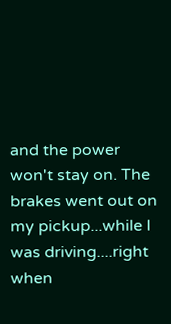and the power won't stay on. The brakes went out on my pickup...while I was driving....right when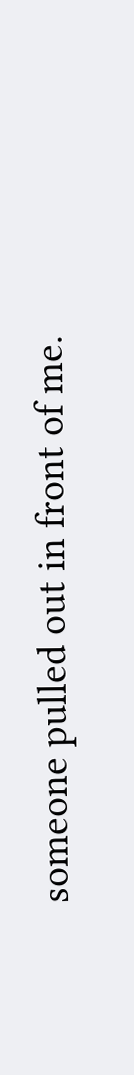someone pulled out in front of me.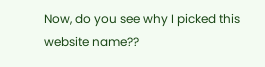Now, do you see why I picked this website name??